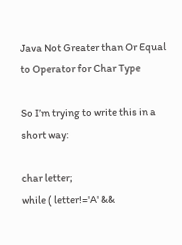Java Not Greater than Or Equal to Operator for Char Type

So I’m trying to write this in a short way:

char letter;
while ( letter!='A' &&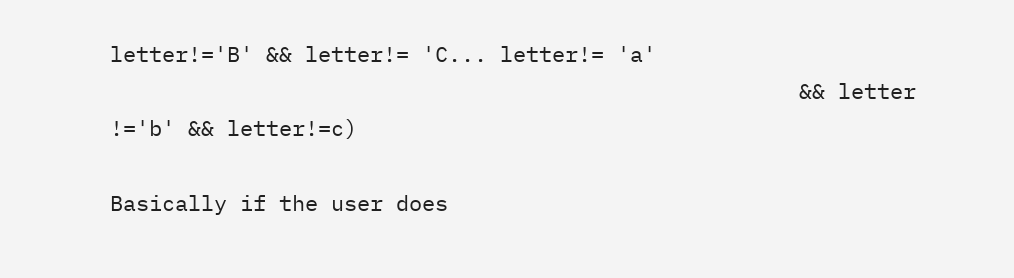letter!='B' && letter!= 'C... letter!= 'a'
                                                     && letter !='b' && letter!=c)

Basically if the user does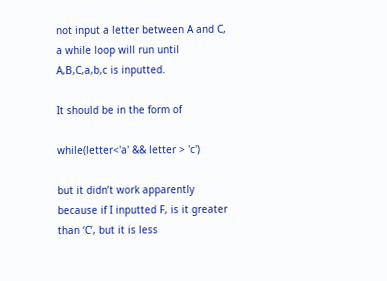not input a letter between A and C, a while loop will run until A,B,C,a,b,c is inputted.

It should be in the form of

while(letter<'a' && letter > 'c')

but it didn’t work apparently because if I inputted F, is it greater than ‘C’, but it is less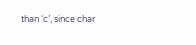than ‘c’, since char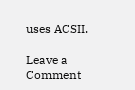uses ACSII.

Leave a Comment